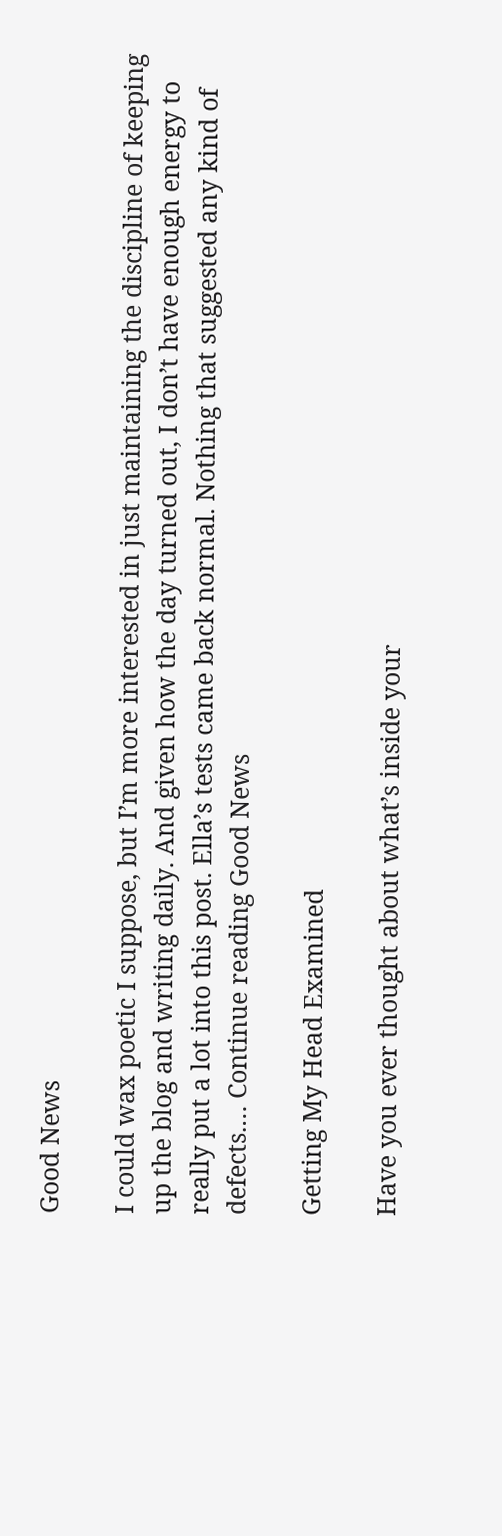Good News

I could wax poetic I suppose, but I’m more interested in just maintaining the discipline of keeping up the blog and writing daily. And given how the day turned out, I don’t have enough energy to really put a lot into this post. Ella’s tests came back normal. Nothing that suggested any kind of defects.… Continue reading Good News

Getting My Head Examined

Have you ever thought about what’s inside your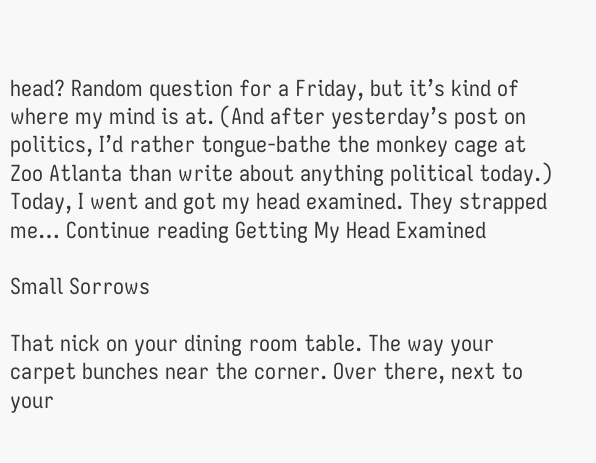head? Random question for a Friday, but it’s kind of where my mind is at. (And after yesterday’s post on politics, I’d rather tongue-bathe the monkey cage at Zoo Atlanta than write about anything political today.) Today, I went and got my head examined. They strapped me… Continue reading Getting My Head Examined

Small Sorrows

That nick on your dining room table. The way your carpet bunches near the corner. Over there, next to your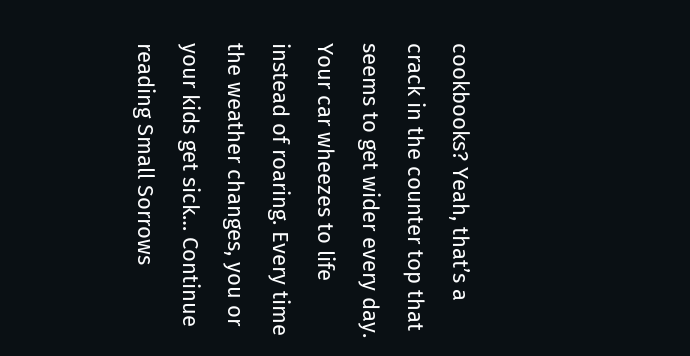cookbooks? Yeah, that’s a crack in the counter top that seems to get wider every day. Your car wheezes to life instead of roaring. Every time the weather changes, you or your kids get sick… Continue reading Small Sorrows